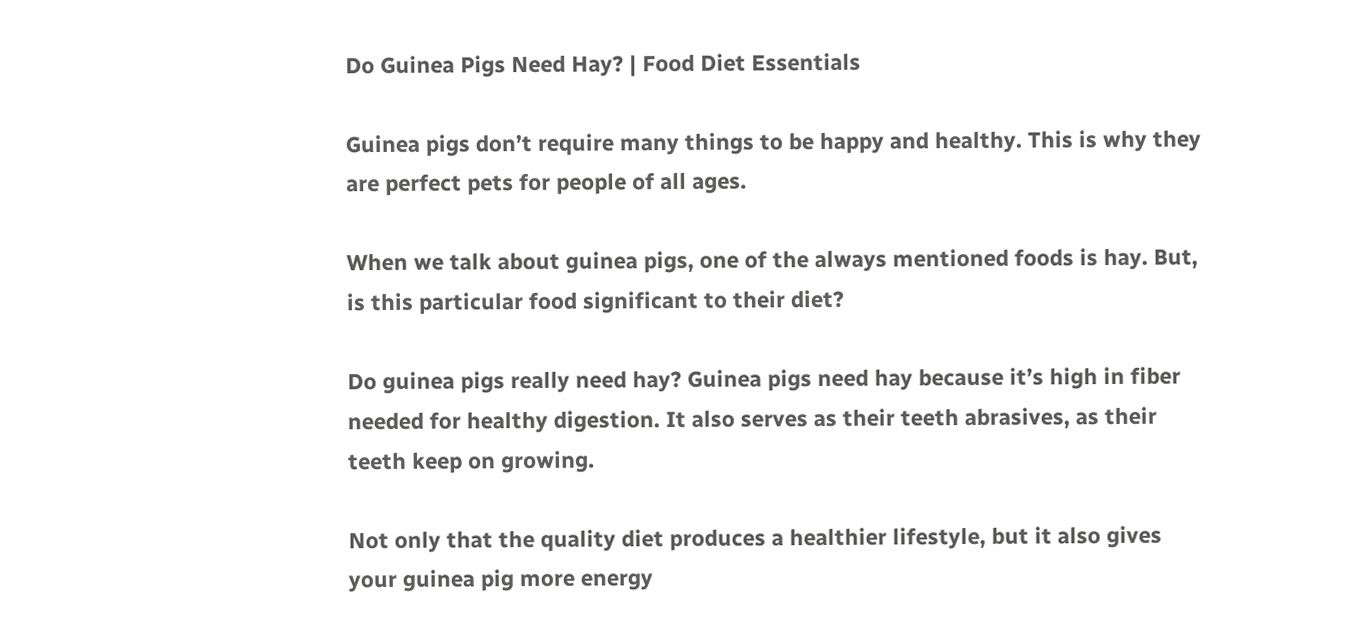Do Guinea Pigs Need Hay? | Food Diet Essentials

Guinea pigs don’t require many things to be happy and healthy. This is why they are perfect pets for people of all ages.

When we talk about guinea pigs, one of the always mentioned foods is hay. But, is this particular food significant to their diet?

Do guinea pigs really need hay? Guinea pigs need hay because it’s high in fiber needed for healthy digestion. It also serves as their teeth abrasives, as their teeth keep on growing.

Not only that the quality diet produces a healthier lifestyle, but it also gives your guinea pig more energy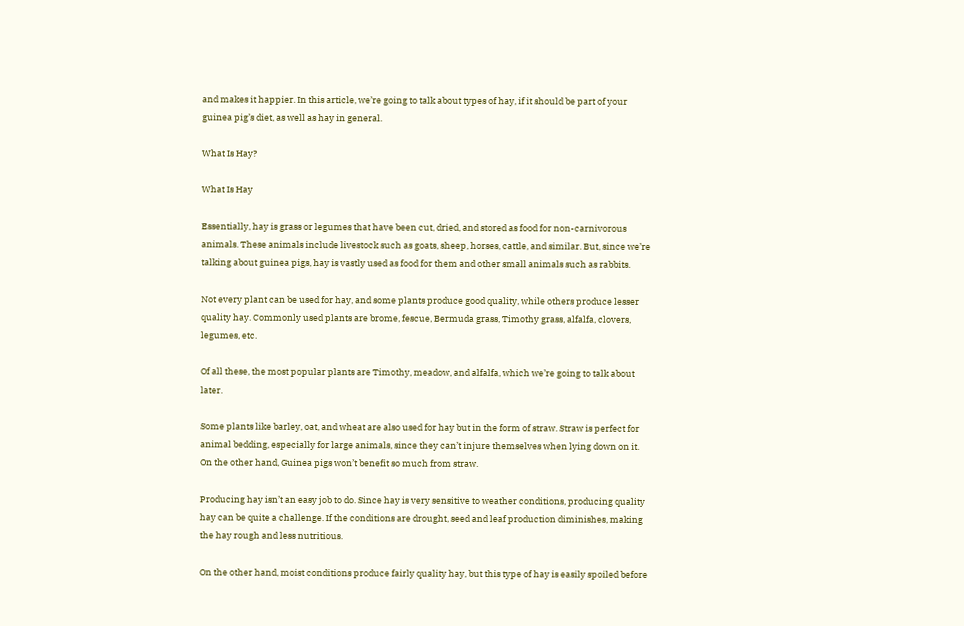and makes it happier. In this article, we’re going to talk about types of hay, if it should be part of your guinea pig’s diet, as well as hay in general.

What Is Hay?

What Is Hay

Essentially, hay is grass or legumes that have been cut, dried, and stored as food for non-carnivorous animals. These animals include livestock such as goats, sheep, horses, cattle, and similar. But, since we’re talking about guinea pigs, hay is vastly used as food for them and other small animals such as rabbits.

Not every plant can be used for hay, and some plants produce good quality, while others produce lesser quality hay. Commonly used plants are brome, fescue, Bermuda grass, Timothy grass, alfalfa, clovers, legumes, etc.

Of all these, the most popular plants are Timothy, meadow, and alfalfa, which we’re going to talk about later.

Some plants like barley, oat, and wheat are also used for hay but in the form of straw. Straw is perfect for animal bedding, especially for large animals, since they can’t injure themselves when lying down on it. On the other hand, Guinea pigs won’t benefit so much from straw.

Producing hay isn’t an easy job to do. Since hay is very sensitive to weather conditions, producing quality hay can be quite a challenge. If the conditions are drought, seed and leaf production diminishes, making the hay rough and less nutritious.

On the other hand, moist conditions produce fairly quality hay, but this type of hay is easily spoiled before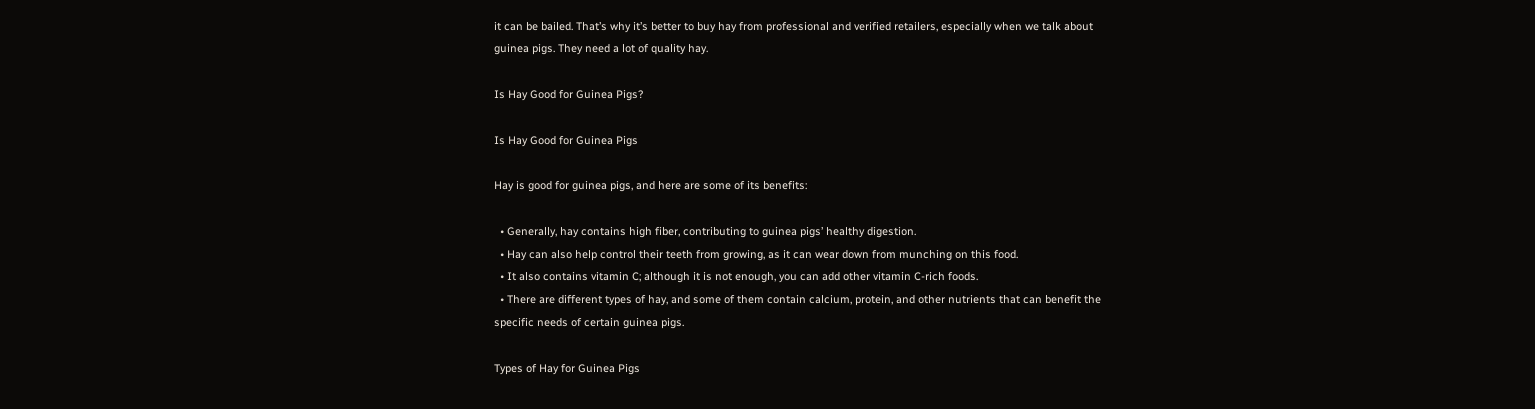it can be bailed. That’s why it’s better to buy hay from professional and verified retailers, especially when we talk about guinea pigs. They need a lot of quality hay.

Is Hay Good for Guinea Pigs?

Is Hay Good for Guinea Pigs

Hay is good for guinea pigs, and here are some of its benefits:

  • Generally, hay contains high fiber, contributing to guinea pigs’ healthy digestion.
  • Hay can also help control their teeth from growing, as it can wear down from munching on this food.
  • It also contains vitamin C; although it is not enough, you can add other vitamin C-rich foods.
  • There are different types of hay, and some of them contain calcium, protein, and other nutrients that can benefit the specific needs of certain guinea pigs.

Types of Hay for Guinea Pigs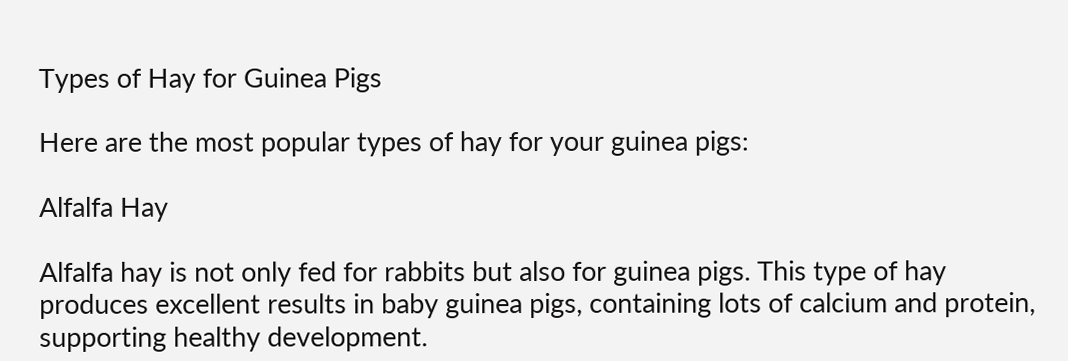Types of Hay for Guinea Pigs

Here are the most popular types of hay for your guinea pigs:

Alfalfa Hay

Alfalfa hay is not only fed for rabbits but also for guinea pigs. This type of hay produces excellent results in baby guinea pigs, containing lots of calcium and protein, supporting healthy development.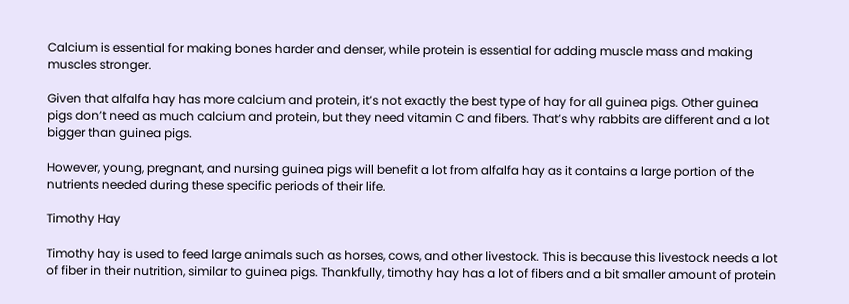Calcium is essential for making bones harder and denser, while protein is essential for adding muscle mass and making muscles stronger.

Given that alfalfa hay has more calcium and protein, it’s not exactly the best type of hay for all guinea pigs. Other guinea pigs don’t need as much calcium and protein, but they need vitamin C and fibers. That’s why rabbits are different and a lot bigger than guinea pigs.

However, young, pregnant, and nursing guinea pigs will benefit a lot from alfalfa hay as it contains a large portion of the nutrients needed during these specific periods of their life.

Timothy Hay

Timothy hay is used to feed large animals such as horses, cows, and other livestock. This is because this livestock needs a lot of fiber in their nutrition, similar to guinea pigs. Thankfully, timothy hay has a lot of fibers and a bit smaller amount of protein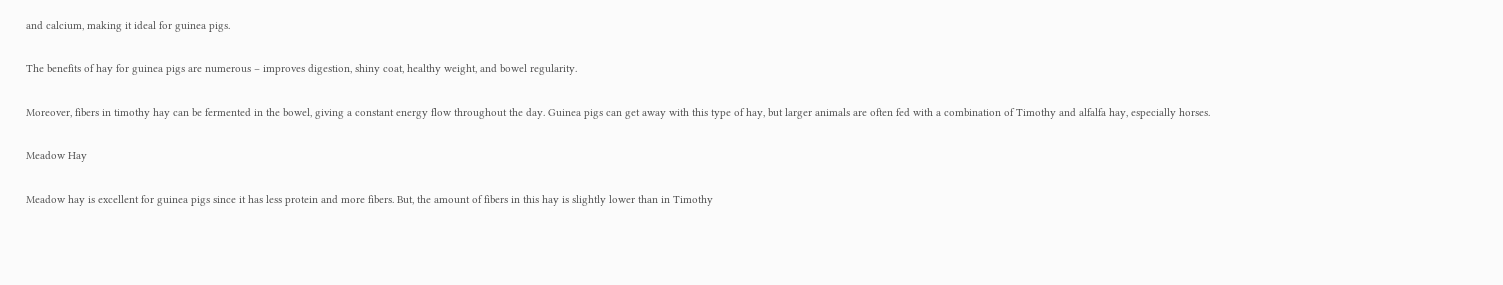and calcium, making it ideal for guinea pigs.

The benefits of hay for guinea pigs are numerous – improves digestion, shiny coat, healthy weight, and bowel regularity.

Moreover, fibers in timothy hay can be fermented in the bowel, giving a constant energy flow throughout the day. Guinea pigs can get away with this type of hay, but larger animals are often fed with a combination of Timothy and alfalfa hay, especially horses.

Meadow Hay

Meadow hay is excellent for guinea pigs since it has less protein and more fibers. But, the amount of fibers in this hay is slightly lower than in Timothy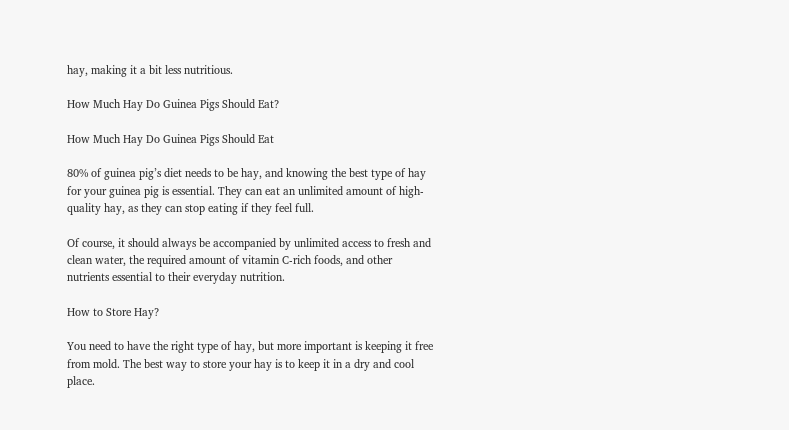hay, making it a bit less nutritious.

How Much Hay Do Guinea Pigs Should Eat?

How Much Hay Do Guinea Pigs Should Eat

80% of guinea pig’s diet needs to be hay, and knowing the best type of hay for your guinea pig is essential. They can eat an unlimited amount of high-quality hay, as they can stop eating if they feel full.

Of course, it should always be accompanied by unlimited access to fresh and clean water, the required amount of vitamin C-rich foods, and other nutrients essential to their everyday nutrition.

How to Store Hay?

You need to have the right type of hay, but more important is keeping it free from mold. The best way to store your hay is to keep it in a dry and cool place.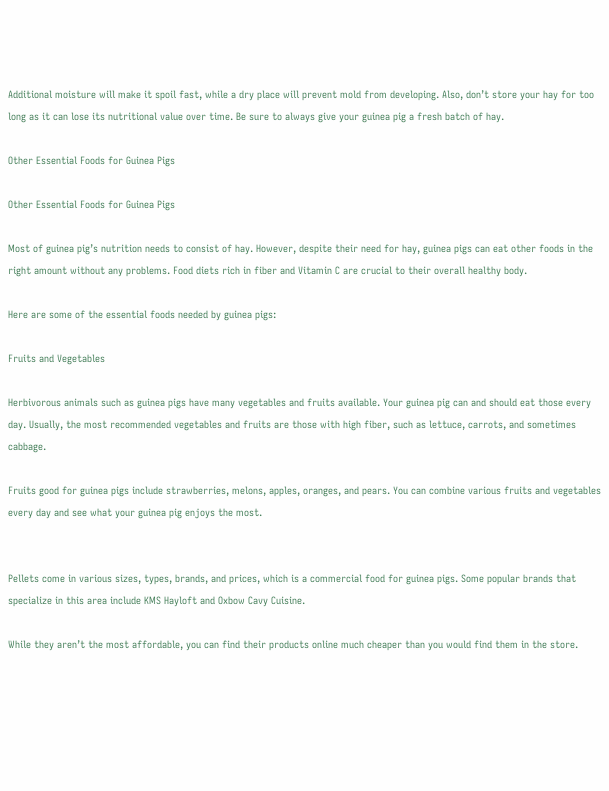Additional moisture will make it spoil fast, while a dry place will prevent mold from developing. Also, don’t store your hay for too long as it can lose its nutritional value over time. Be sure to always give your guinea pig a fresh batch of hay.

Other Essential Foods for Guinea Pigs

Other Essential Foods for Guinea Pigs

Most of guinea pig’s nutrition needs to consist of hay. However, despite their need for hay, guinea pigs can eat other foods in the right amount without any problems. Food diets rich in fiber and Vitamin C are crucial to their overall healthy body.

Here are some of the essential foods needed by guinea pigs:

Fruits and Vegetables

Herbivorous animals such as guinea pigs have many vegetables and fruits available. Your guinea pig can and should eat those every day. Usually, the most recommended vegetables and fruits are those with high fiber, such as lettuce, carrots, and sometimes cabbage.

Fruits good for guinea pigs include strawberries, melons, apples, oranges, and pears. You can combine various fruits and vegetables every day and see what your guinea pig enjoys the most.


Pellets come in various sizes, types, brands, and prices, which is a commercial food for guinea pigs. Some popular brands that specialize in this area include KMS Hayloft and Oxbow Cavy Cuisine.

While they aren’t the most affordable, you can find their products online much cheaper than you would find them in the store.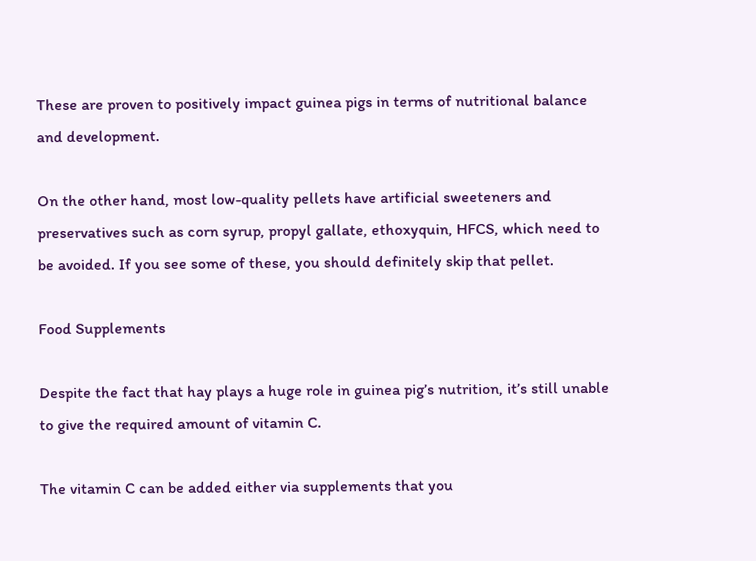These are proven to positively impact guinea pigs in terms of nutritional balance and development.

On the other hand, most low-quality pellets have artificial sweeteners and preservatives such as corn syrup, propyl gallate, ethoxyquin, HFCS, which need to be avoided. If you see some of these, you should definitely skip that pellet.

Food Supplements

Despite the fact that hay plays a huge role in guinea pig’s nutrition, it’s still unable to give the required amount of vitamin C.

The vitamin C can be added either via supplements that you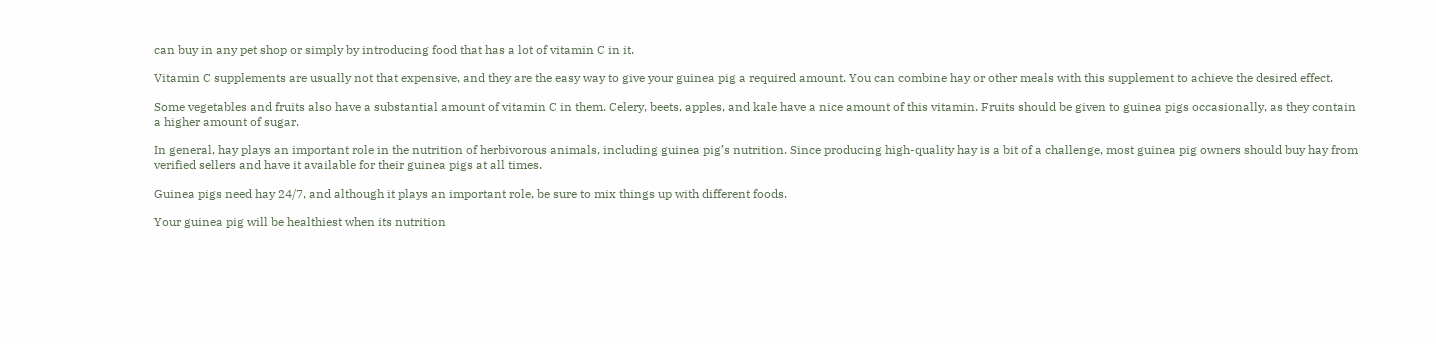can buy in any pet shop or simply by introducing food that has a lot of vitamin C in it.

Vitamin C supplements are usually not that expensive, and they are the easy way to give your guinea pig a required amount. You can combine hay or other meals with this supplement to achieve the desired effect.

Some vegetables and fruits also have a substantial amount of vitamin C in them. Celery, beets, apples, and kale have a nice amount of this vitamin. Fruits should be given to guinea pigs occasionally, as they contain a higher amount of sugar.

In general, hay plays an important role in the nutrition of herbivorous animals, including guinea pig’s nutrition. Since producing high-quality hay is a bit of a challenge, most guinea pig owners should buy hay from verified sellers and have it available for their guinea pigs at all times.

Guinea pigs need hay 24/7, and although it plays an important role, be sure to mix things up with different foods.

Your guinea pig will be healthiest when its nutrition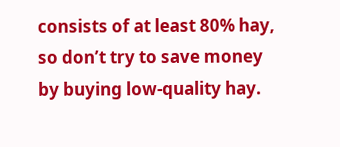consists of at least 80% hay, so don’t try to save money by buying low-quality hay.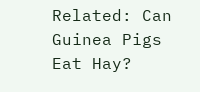Related: Can Guinea Pigs Eat Hay?